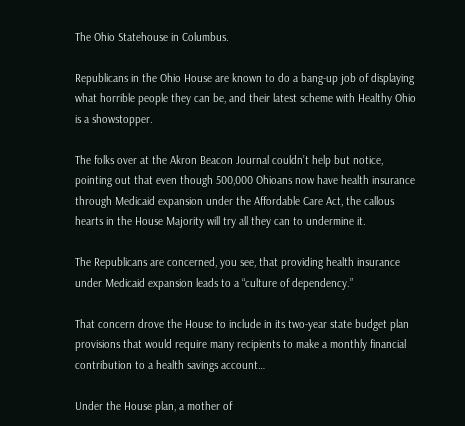The Ohio Statehouse in Columbus.

Republicans in the Ohio House are known to do a bang-up job of displaying what horrible people they can be, and their latest scheme with Healthy Ohio is a showstopper.

The folks over at the Akron Beacon Journal couldn’t help but notice, pointing out that even though 500,000 Ohioans now have health insurance through Medicaid expansion under the Affordable Care Act, the callous hearts in the House Majority will try all they can to undermine it.

The Republicans are concerned, you see, that providing health insurance under Medicaid expansion leads to a “culture of dependency.”

That concern drove the House to include in its two-year state budget plan provisions that would require many recipients to make a monthly financial contribution to a health savings account…

Under the House plan, a mother of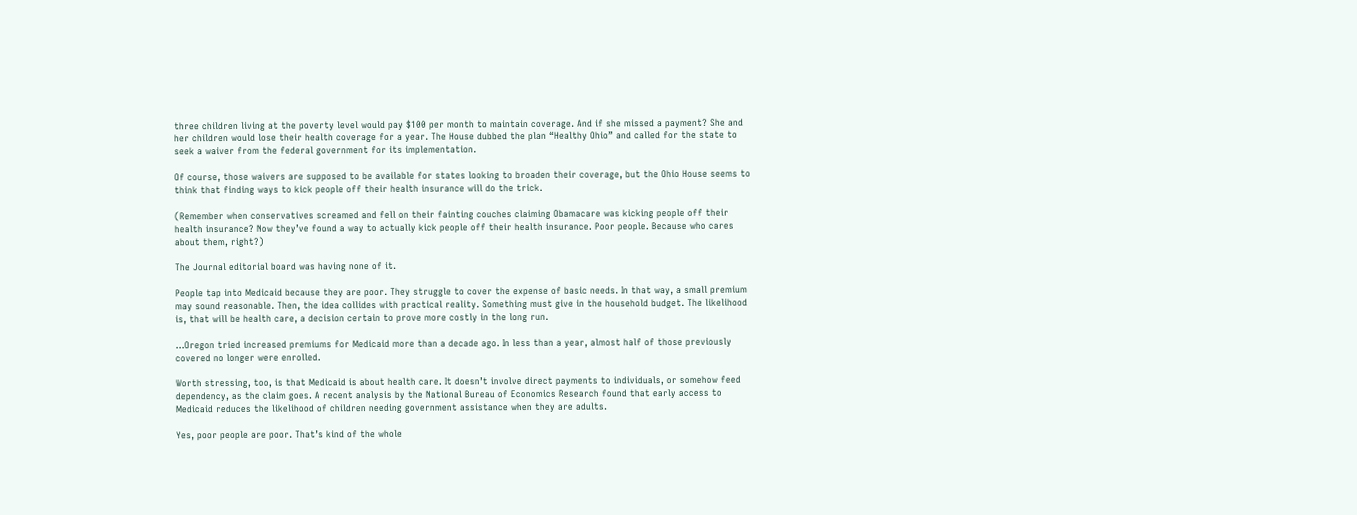three children living at the poverty level would pay $100 per month to maintain coverage. And if she missed a payment? She and her children would lose their health coverage for a year. The House dubbed the plan “Healthy Ohio” and called for the state to seek a waiver from the federal government for its implementation.

Of course, those waivers are supposed to be available for states looking to broaden their coverage, but the Ohio House seems to think that finding ways to kick people off their health insurance will do the trick.

(Remember when conservatives screamed and fell on their fainting couches claiming Obamacare was kicking people off their health insurance? Now they’ve found a way to actually kick people off their health insurance. Poor people. Because who cares about them, right?)

The Journal editorial board was having none of it.

People tap into Medicaid because they are poor. They struggle to cover the expense of basic needs. In that way, a small premium may sound reasonable. Then, the idea collides with practical reality. Something must give in the household budget. The likelihood is, that will be health care, a decision certain to prove more costly in the long run.

…Oregon tried increased premiums for Medicaid more than a decade ago. In less than a year, almost half of those previously covered no longer were enrolled.

Worth stressing, too, is that Medicaid is about health care. It doesn’t involve direct payments to individuals, or somehow feed dependency, as the claim goes. A recent analysis by the National Bureau of Economics Research found that early access to Medicaid reduces the likelihood of children needing government assistance when they are adults.

Yes, poor people are poor. That’s kind of the whole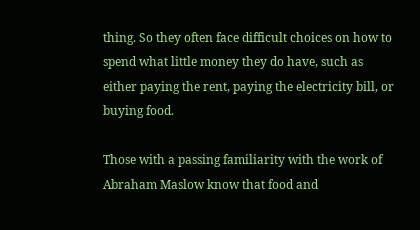thing. So they often face difficult choices on how to spend what little money they do have, such as either paying the rent, paying the electricity bill, or buying food.

Those with a passing familiarity with the work of Abraham Maslow know that food and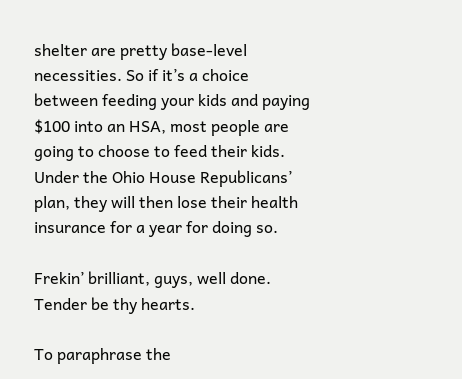shelter are pretty base-level necessities. So if it’s a choice between feeding your kids and paying $100 into an HSA, most people are going to choose to feed their kids. Under the Ohio House Republicans’ plan, they will then lose their health insurance for a year for doing so.

Frekin’ brilliant, guys, well done. Tender be thy hearts.

To paraphrase the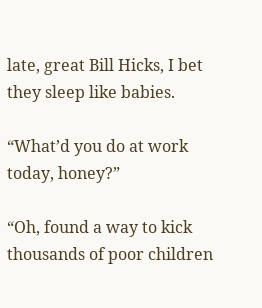late, great Bill Hicks, I bet they sleep like babies.

“What’d you do at work today, honey?”

“Oh, found a way to kick thousands of poor children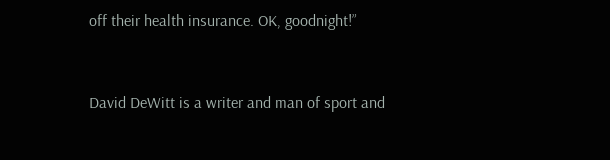off their health insurance. OK, goodnight!”


David DeWitt is a writer and man of sport and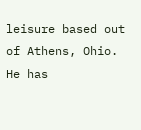leisure based out of Athens, Ohio. He has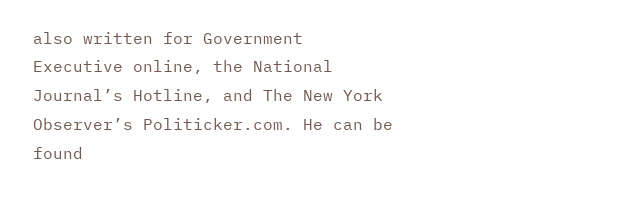also written for Government Executive online, the National Journal’s Hotline, and The New York Observer’s Politicker.com. He can be found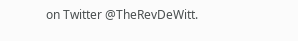on Twitter @TheRevDeWitt.